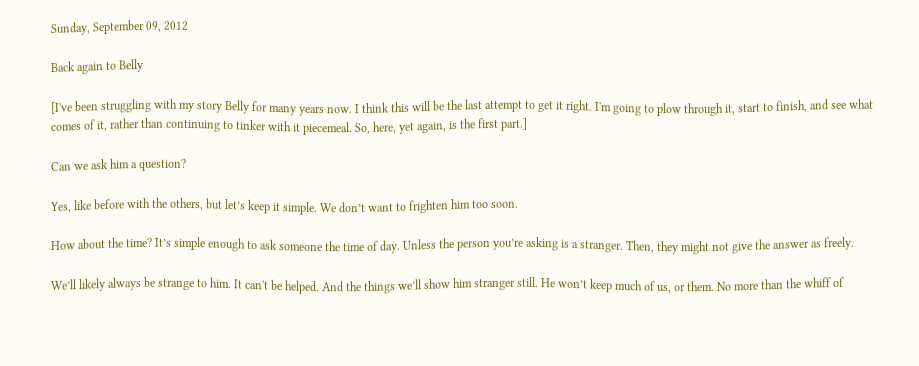Sunday, September 09, 2012

Back again to Belly

[I've been struggling with my story Belly for many years now. I think this will be the last attempt to get it right. I'm going to plow through it, start to finish, and see what comes of it, rather than continuing to tinker with it piecemeal. So, here, yet again, is the first part.]

Can we ask him a question?

Yes, like before with the others, but let’s keep it simple. We don’t want to frighten him too soon.

How about the time? It’s simple enough to ask someone the time of day. Unless the person you’re asking is a stranger. Then, they might not give the answer as freely.

We’ll likely always be strange to him. It can't be helped. And the things we’ll show him stranger still. He won’t keep much of us, or them. No more than the whiff of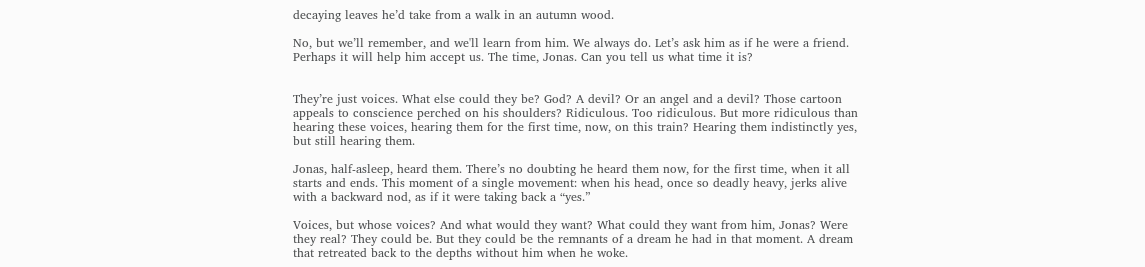decaying leaves he’d take from a walk in an autumn wood.

No, but we’ll remember, and we'll learn from him. We always do. Let’s ask him as if he were a friend. Perhaps it will help him accept us. The time, Jonas. Can you tell us what time it is?


They’re just voices. What else could they be? God? A devil? Or an angel and a devil? Those cartoon appeals to conscience perched on his shoulders? Ridiculous. Too ridiculous. But more ridiculous than hearing these voices, hearing them for the first time, now, on this train? Hearing them indistinctly yes, but still hearing them.

Jonas, half-asleep, heard them. There’s no doubting he heard them now, for the first time, when it all starts and ends. This moment of a single movement: when his head, once so deadly heavy, jerks alive with a backward nod, as if it were taking back a “yes.”

Voices, but whose voices? And what would they want? What could they want from him, Jonas? Were they real? They could be. But they could be the remnants of a dream he had in that moment. A dream that retreated back to the depths without him when he woke.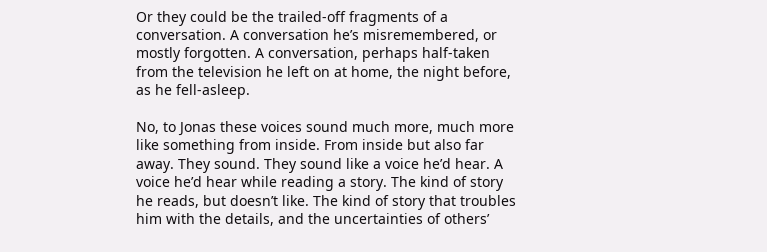Or they could be the trailed-off fragments of a conversation. A conversation he’s misremembered, or mostly forgotten. A conversation, perhaps half-taken from the television he left on at home, the night before, as he fell-asleep.

No, to Jonas these voices sound much more, much more like something from inside. From inside but also far away. They sound. They sound like a voice he’d hear. A voice he’d hear while reading a story. The kind of story he reads, but doesn’t like. The kind of story that troubles him with the details, and the uncertainties of others’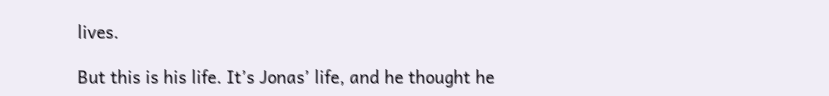lives.

But this is his life. It’s Jonas’ life, and he thought he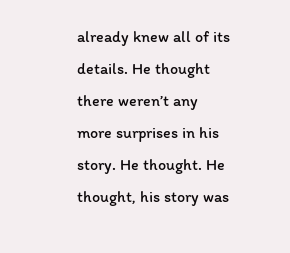already knew all of its details. He thought there weren’t any more surprises in his story. He thought. He thought, his story was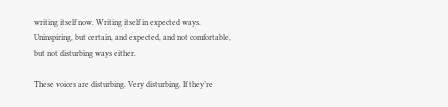writing itself now. Writing itself in expected ways. Uninspiring, but certain, and expected, and not comfortable, but not disturbing ways either.

These voices are disturbing. Very disturbing. If they’re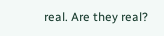real. Are they real?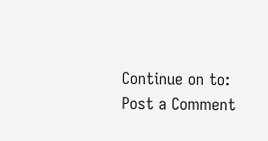Continue on to:
Post a Comment